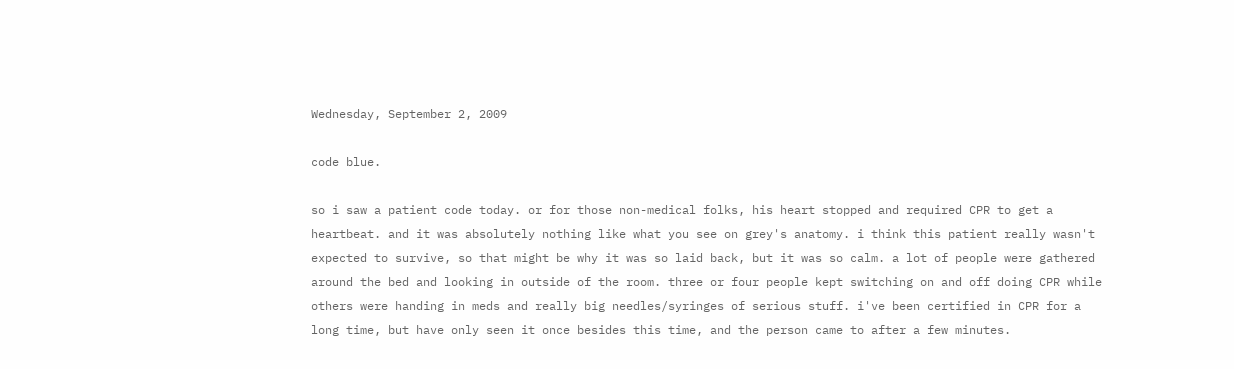Wednesday, September 2, 2009

code blue.

so i saw a patient code today. or for those non-medical folks, his heart stopped and required CPR to get a heartbeat. and it was absolutely nothing like what you see on grey's anatomy. i think this patient really wasn't expected to survive, so that might be why it was so laid back, but it was so calm. a lot of people were gathered around the bed and looking in outside of the room. three or four people kept switching on and off doing CPR while others were handing in meds and really big needles/syringes of serious stuff. i've been certified in CPR for a long time, but have only seen it once besides this time, and the person came to after a few minutes.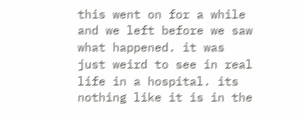this went on for a while and we left before we saw what happened. it was just weird to see in real life in a hospital. its nothing like it is in the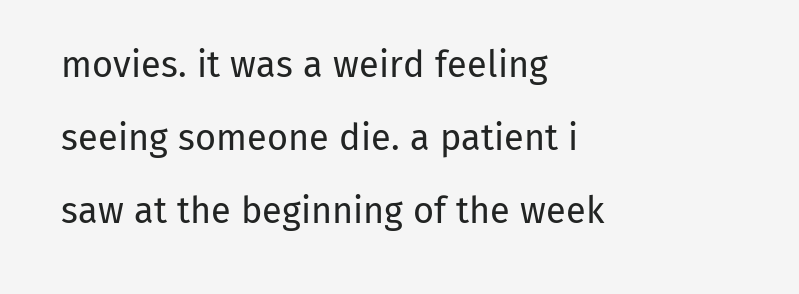movies. it was a weird feeling seeing someone die. a patient i saw at the beginning of the week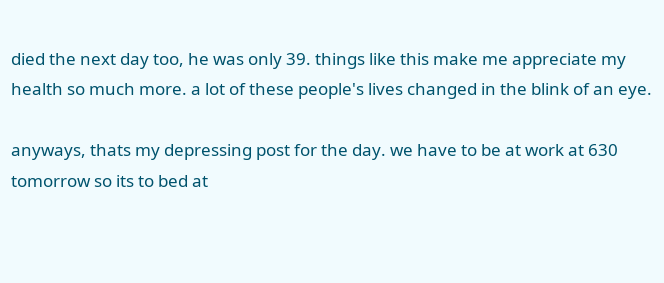died the next day too, he was only 39. things like this make me appreciate my health so much more. a lot of these people's lives changed in the blink of an eye.

anyways, thats my depressing post for the day. we have to be at work at 630 tomorrow so its to bed at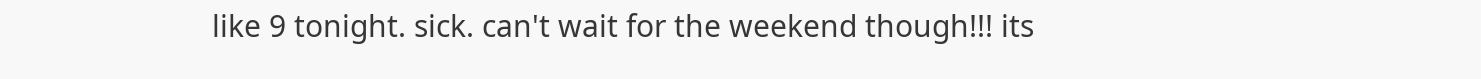like 9 tonight. sick. can't wait for the weekend though!!! its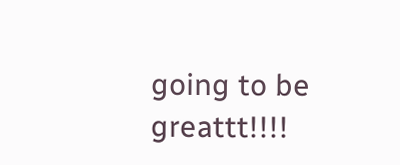going to be greattt!!!!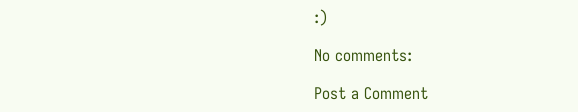:)

No comments:

Post a Comment